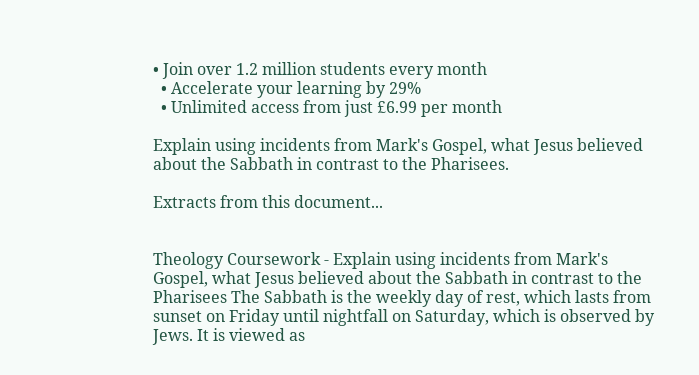• Join over 1.2 million students every month
  • Accelerate your learning by 29%
  • Unlimited access from just £6.99 per month

Explain using incidents from Mark's Gospel, what Jesus believed about the Sabbath in contrast to the Pharisees.

Extracts from this document...


Theology Coursework - Explain using incidents from Mark's Gospel, what Jesus believed about the Sabbath in contrast to the Pharisees The Sabbath is the weekly day of rest, which lasts from sunset on Friday until nightfall on Saturday, which is observed by Jews. It is viewed as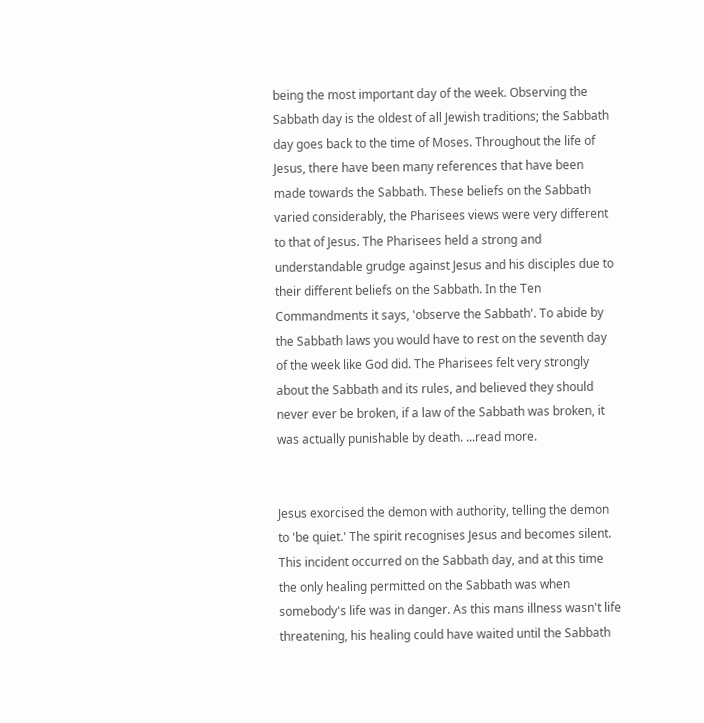being the most important day of the week. Observing the Sabbath day is the oldest of all Jewish traditions; the Sabbath day goes back to the time of Moses. Throughout the life of Jesus, there have been many references that have been made towards the Sabbath. These beliefs on the Sabbath varied considerably, the Pharisees views were very different to that of Jesus. The Pharisees held a strong and understandable grudge against Jesus and his disciples due to their different beliefs on the Sabbath. In the Ten Commandments it says, 'observe the Sabbath'. To abide by the Sabbath laws you would have to rest on the seventh day of the week like God did. The Pharisees felt very strongly about the Sabbath and its rules, and believed they should never ever be broken, if a law of the Sabbath was broken, it was actually punishable by death. ...read more.


Jesus exorcised the demon with authority, telling the demon to 'be quiet.' The spirit recognises Jesus and becomes silent. This incident occurred on the Sabbath day, and at this time the only healing permitted on the Sabbath was when somebody's life was in danger. As this mans illness wasn't life threatening, his healing could have waited until the Sabbath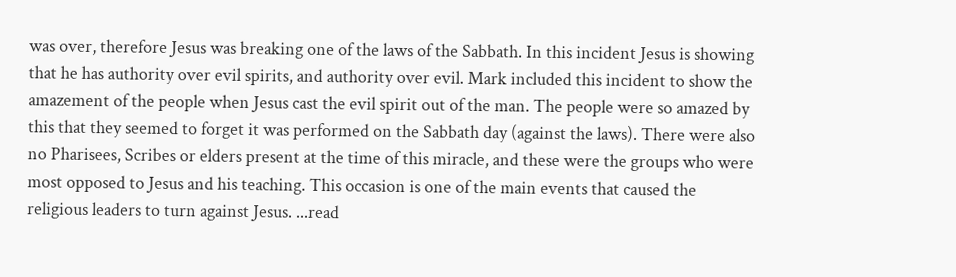was over, therefore Jesus was breaking one of the laws of the Sabbath. In this incident Jesus is showing that he has authority over evil spirits, and authority over evil. Mark included this incident to show the amazement of the people when Jesus cast the evil spirit out of the man. The people were so amazed by this that they seemed to forget it was performed on the Sabbath day (against the laws). There were also no Pharisees, Scribes or elders present at the time of this miracle, and these were the groups who were most opposed to Jesus and his teaching. This occasion is one of the main events that caused the religious leaders to turn against Jesus. ...read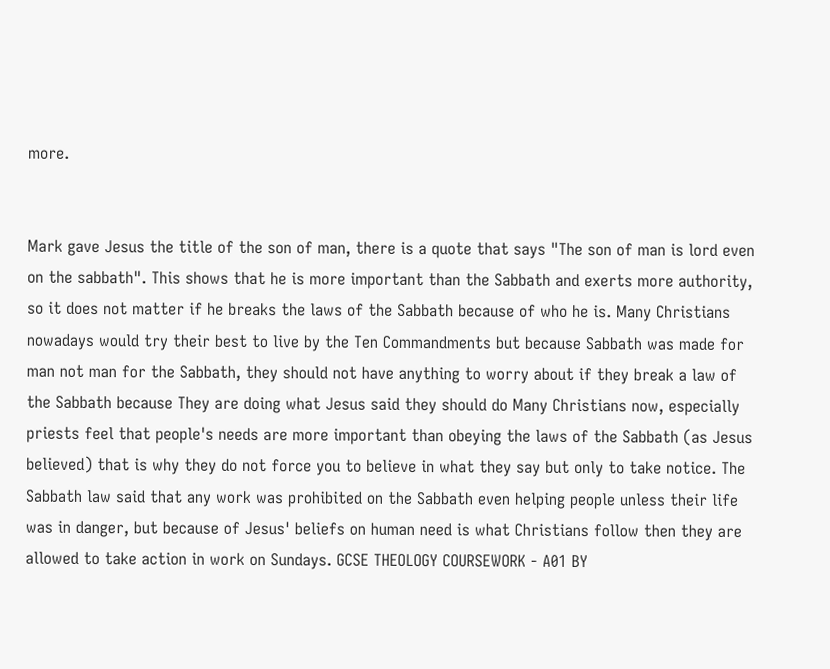more.


Mark gave Jesus the title of the son of man, there is a quote that says "The son of man is lord even on the sabbath". This shows that he is more important than the Sabbath and exerts more authority, so it does not matter if he breaks the laws of the Sabbath because of who he is. Many Christians nowadays would try their best to live by the Ten Commandments but because Sabbath was made for man not man for the Sabbath, they should not have anything to worry about if they break a law of the Sabbath because They are doing what Jesus said they should do Many Christians now, especially priests feel that people's needs are more important than obeying the laws of the Sabbath (as Jesus believed) that is why they do not force you to believe in what they say but only to take notice. The Sabbath law said that any work was prohibited on the Sabbath even helping people unless their life was in danger, but because of Jesus' beliefs on human need is what Christians follow then they are allowed to take action in work on Sundays. GCSE THEOLOGY COURSEWORK - A01 BY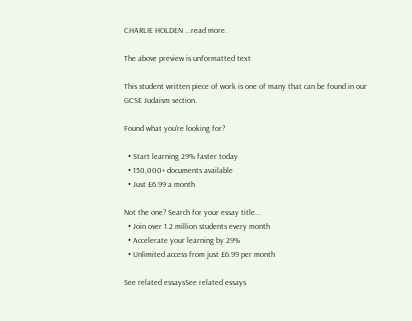CHARLIE HOLDEN ...read more.

The above preview is unformatted text

This student written piece of work is one of many that can be found in our GCSE Judaism section.

Found what you're looking for?

  • Start learning 29% faster today
  • 150,000+ documents available
  • Just £6.99 a month

Not the one? Search for your essay title...
  • Join over 1.2 million students every month
  • Accelerate your learning by 29%
  • Unlimited access from just £6.99 per month

See related essaysSee related essays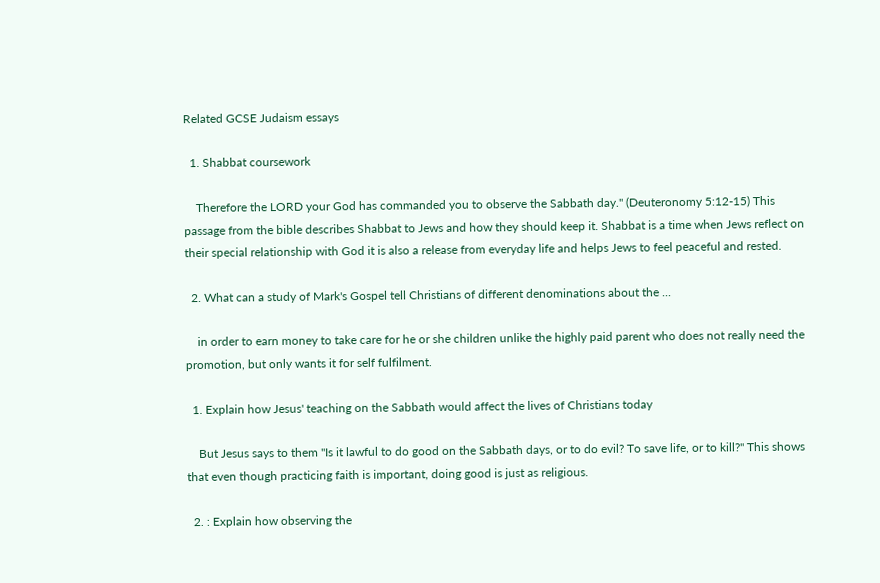Related GCSE Judaism essays

  1. Shabbat coursework

    Therefore the LORD your God has commanded you to observe the Sabbath day." (Deuteronomy 5:12-15) This passage from the bible describes Shabbat to Jews and how they should keep it. Shabbat is a time when Jews reflect on their special relationship with God it is also a release from everyday life and helps Jews to feel peaceful and rested.

  2. What can a study of Mark's Gospel tell Christians of different denominations about the ...

    in order to earn money to take care for he or she children unlike the highly paid parent who does not really need the promotion, but only wants it for self fulfilment.

  1. Explain how Jesus' teaching on the Sabbath would affect the lives of Christians today

    But Jesus says to them "Is it lawful to do good on the Sabbath days, or to do evil? To save life, or to kill?" This shows that even though practicing faith is important, doing good is just as religious.

  2. : Explain how observing the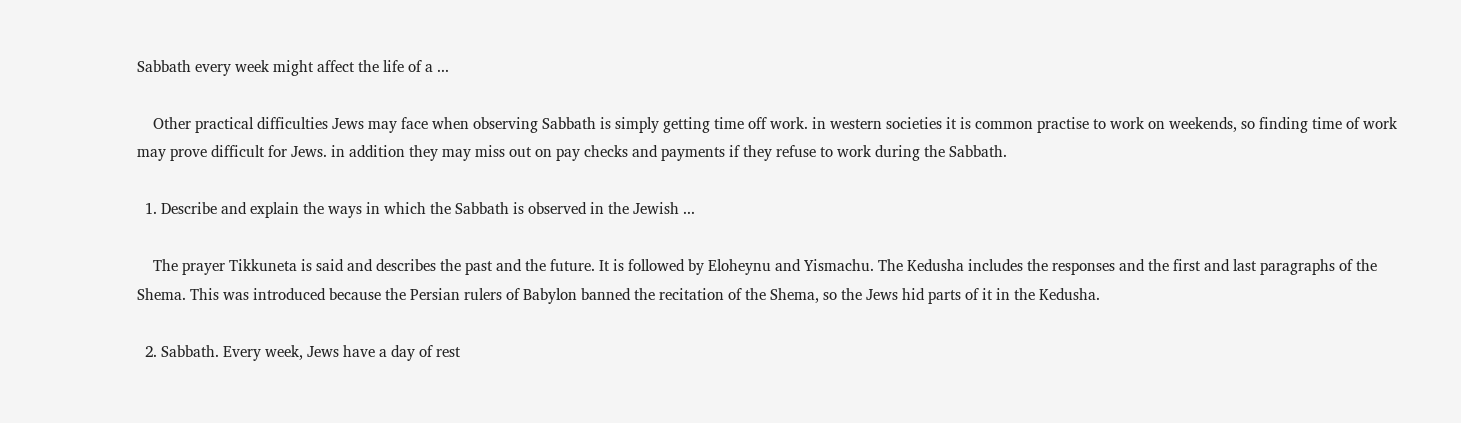Sabbath every week might affect the life of a ...

    Other practical difficulties Jews may face when observing Sabbath is simply getting time off work. in western societies it is common practise to work on weekends, so finding time of work may prove difficult for Jews. in addition they may miss out on pay checks and payments if they refuse to work during the Sabbath.

  1. Describe and explain the ways in which the Sabbath is observed in the Jewish ...

    The prayer Tikkuneta is said and describes the past and the future. It is followed by Eloheynu and Yismachu. The Kedusha includes the responses and the first and last paragraphs of the Shema. This was introduced because the Persian rulers of Babylon banned the recitation of the Shema, so the Jews hid parts of it in the Kedusha.

  2. Sabbath. Every week, Jews have a day of rest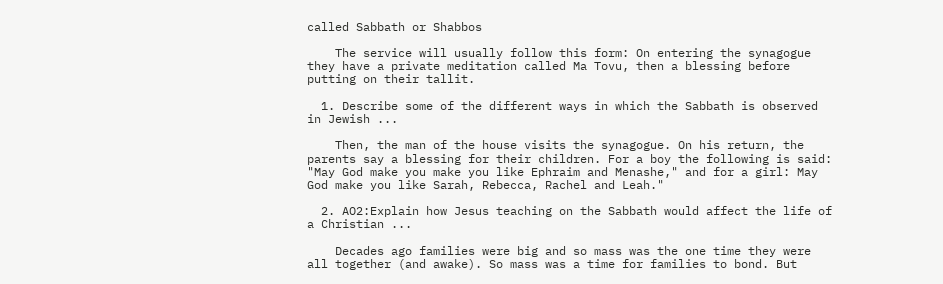called Sabbath or Shabbos

    The service will usually follow this form: On entering the synagogue they have a private meditation called Ma Tovu, then a blessing before putting on their tallit.

  1. Describe some of the different ways in which the Sabbath is observed in Jewish ...

    Then, the man of the house visits the synagogue. On his return, the parents say a blessing for their children. For a boy the following is said: "May God make you make you like Ephraim and Menashe," and for a girl: May God make you like Sarah, Rebecca, Rachel and Leah."

  2. AO2:Explain how Jesus teaching on the Sabbath would affect the life of a Christian ...

    Decades ago families were big and so mass was the one time they were all together (and awake). So mass was a time for families to bond. But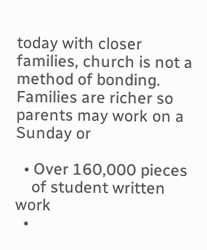today with closer families, church is not a method of bonding. Families are richer so parents may work on a Sunday or

  • Over 160,000 pieces
    of student written work
  •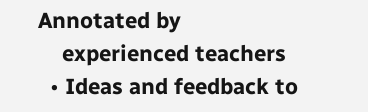Annotated by
    experienced teachers
  • Ideas and feedback to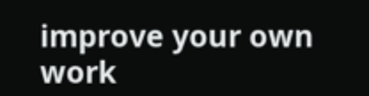improve your own work